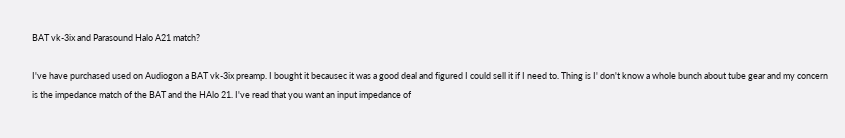BAT vk-3ix and Parasound Halo A21 match?

I've have purchased used on Audiogon a BAT vk-3ix preamp. I bought it becausec it was a good deal and figured I could sell it if I need to. Thing is I' don't know a whole bunch about tube gear and my concern is the impedance match of the BAT and the HAlo 21. I've read that you want an input impedance of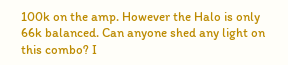100k on the amp. However the Halo is only 66k balanced. Can anyone shed any light on this combo? I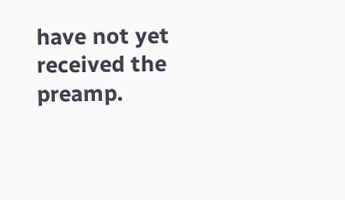have not yet received the preamp.